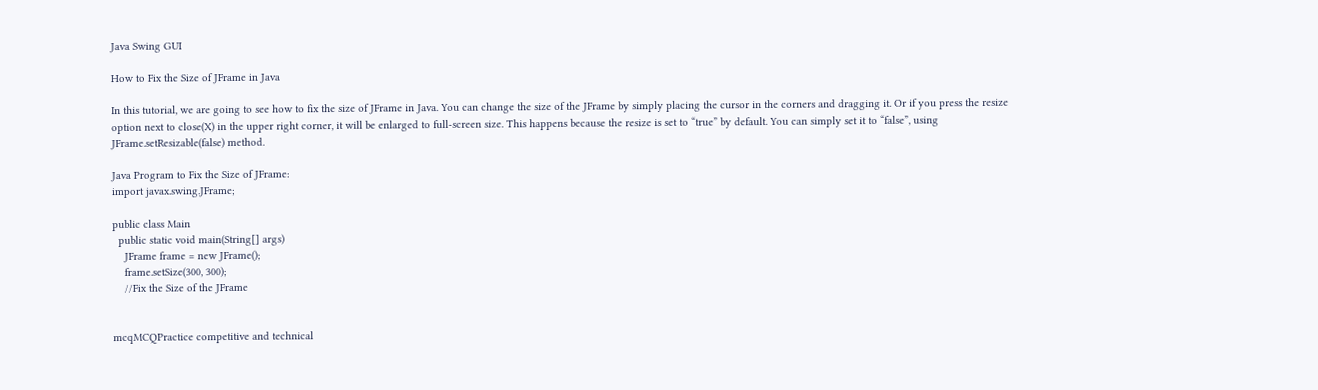Java Swing GUI

How to Fix the Size of JFrame in Java

In this tutorial, we are going to see how to fix the size of JFrame in Java. You can change the size of the JFrame by simply placing the cursor in the corners and dragging it. Or if you press the resize option next to close(X) in the upper right corner, it will be enlarged to full-screen size. This happens because the resize is set to “true” by default. You can simply set it to “false”, using JFrame.setResizable(false) method.

Java Program to Fix the Size of JFrame:
import javax.swing.JFrame;

public class Main
  public static void main(String[] args)
    JFrame frame = new JFrame();
    frame.setSize(300, 300);
    //Fix the Size of the JFrame


mcqMCQPractice competitive and technical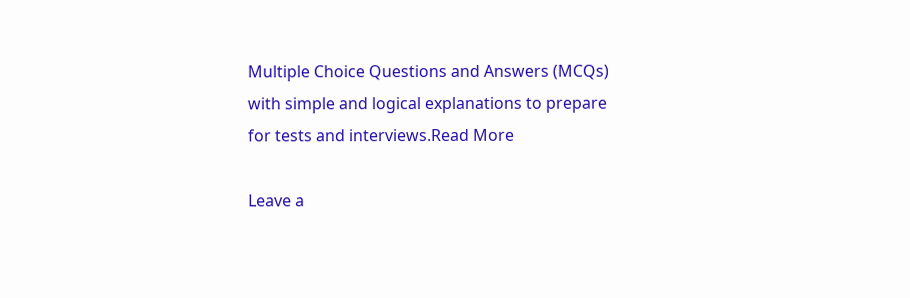Multiple Choice Questions and Answers (MCQs) with simple and logical explanations to prepare for tests and interviews.Read More

Leave a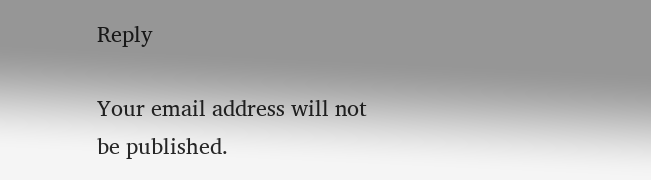Reply

Your email address will not be published.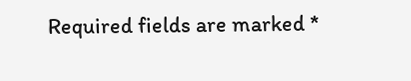Required fields are marked *